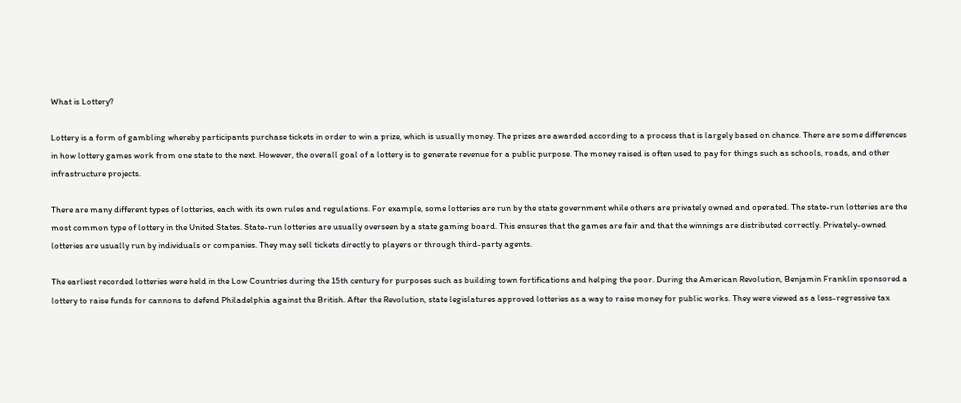What is Lottery?

Lottery is a form of gambling whereby participants purchase tickets in order to win a prize, which is usually money. The prizes are awarded according to a process that is largely based on chance. There are some differences in how lottery games work from one state to the next. However, the overall goal of a lottery is to generate revenue for a public purpose. The money raised is often used to pay for things such as schools, roads, and other infrastructure projects.

There are many different types of lotteries, each with its own rules and regulations. For example, some lotteries are run by the state government while others are privately owned and operated. The state-run lotteries are the most common type of lottery in the United States. State-run lotteries are usually overseen by a state gaming board. This ensures that the games are fair and that the winnings are distributed correctly. Privately-owned lotteries are usually run by individuals or companies. They may sell tickets directly to players or through third-party agents.

The earliest recorded lotteries were held in the Low Countries during the 15th century for purposes such as building town fortifications and helping the poor. During the American Revolution, Benjamin Franklin sponsored a lottery to raise funds for cannons to defend Philadelphia against the British. After the Revolution, state legislatures approved lotteries as a way to raise money for public works. They were viewed as a less-regressive tax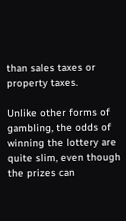than sales taxes or property taxes.

Unlike other forms of gambling, the odds of winning the lottery are quite slim, even though the prizes can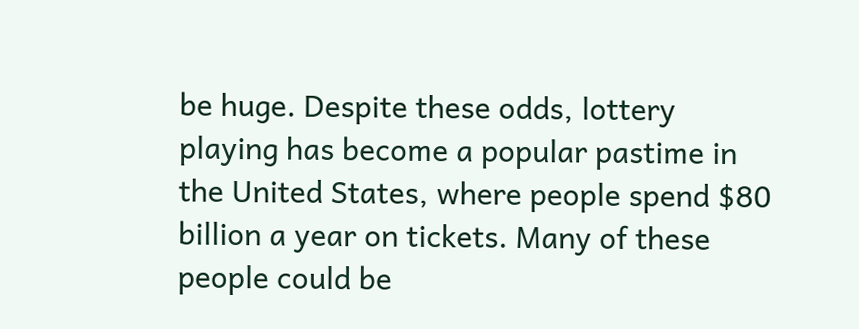be huge. Despite these odds, lottery playing has become a popular pastime in the United States, where people spend $80 billion a year on tickets. Many of these people could be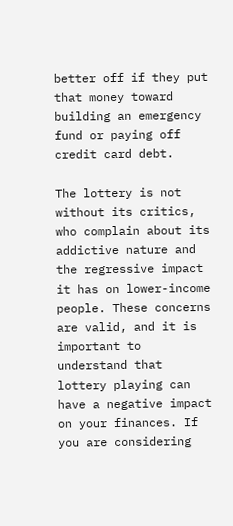better off if they put that money toward building an emergency fund or paying off credit card debt.

The lottery is not without its critics, who complain about its addictive nature and the regressive impact it has on lower-income people. These concerns are valid, and it is important to understand that lottery playing can have a negative impact on your finances. If you are considering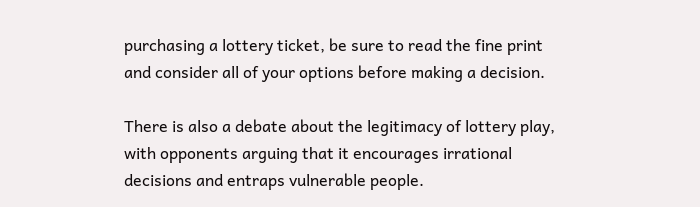purchasing a lottery ticket, be sure to read the fine print and consider all of your options before making a decision.

There is also a debate about the legitimacy of lottery play, with opponents arguing that it encourages irrational decisions and entraps vulnerable people.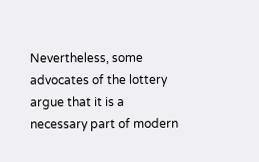Nevertheless, some advocates of the lottery argue that it is a necessary part of modern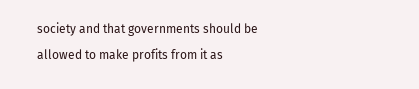society and that governments should be allowed to make profits from it as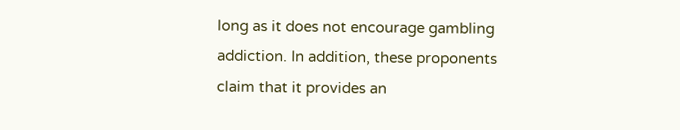long as it does not encourage gambling addiction. In addition, these proponents claim that it provides an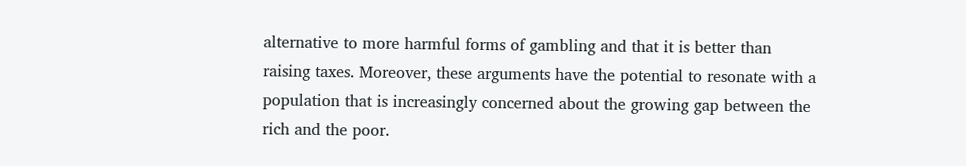alternative to more harmful forms of gambling and that it is better than raising taxes. Moreover, these arguments have the potential to resonate with a population that is increasingly concerned about the growing gap between the rich and the poor.